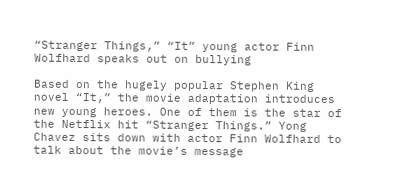“Stranger Things,” “It” young actor Finn Wolfhard speaks out on bullying

Based on the hugely popular Stephen King novel “It,” the movie adaptation introduces new young heroes. One of them is the star of the Netflix hit “Stranger Things.” Yong Chavez sits down with actor Finn Wolfhard to talk about the movie’s message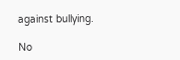against bullying.

No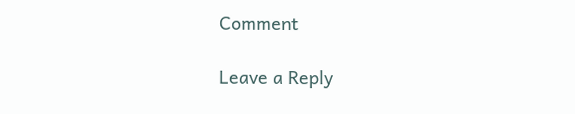Comment

Leave a Reply